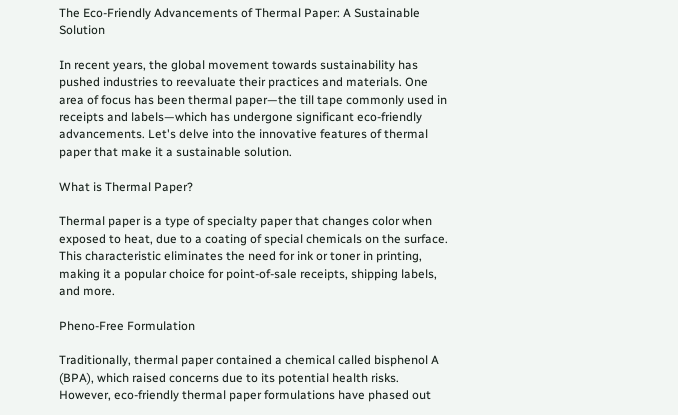The Eco-Friendly Advancements of Thermal Paper: A Sustainable Solution

In recent years, the global movement towards sustainability has pushed industries to reevaluate their practices and materials. One area of focus has been thermal paper—the till tape commonly used in receipts and labels—which has undergone significant eco-friendly advancements. Let's delve into the innovative features of thermal paper that make it a sustainable solution.

What is Thermal Paper?

Thermal paper is a type of specialty paper that changes color when exposed to heat, due to a coating of special chemicals on the surface. This characteristic eliminates the need for ink or toner in printing, making it a popular choice for point-of-sale receipts, shipping labels, and more.

Pheno-Free Formulation

Traditionally, thermal paper contained a chemical called bisphenol A (BPA), which raised concerns due to its potential health risks. However, eco-friendly thermal paper formulations have phased out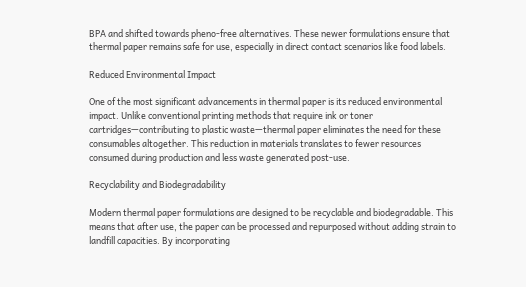BPA and shifted towards pheno-free alternatives. These newer formulations ensure that thermal paper remains safe for use, especially in direct contact scenarios like food labels.

Reduced Environmental Impact

One of the most significant advancements in thermal paper is its reduced environmental impact. Unlike conventional printing methods that require ink or toner cartridges—contributing to plastic waste—thermal paper eliminates the need for these consumables altogether. This reduction in materials translates to fewer resources consumed during production and less waste generated post-use.

Recyclability and Biodegradability

Modern thermal paper formulations are designed to be recyclable and biodegradable. This means that after use, the paper can be processed and repurposed without adding strain to landfill capacities. By incorporating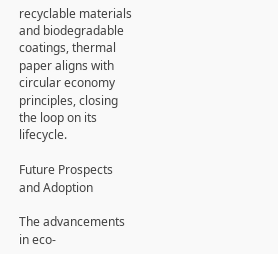recyclable materials and biodegradable coatings, thermal paper aligns with circular economy principles, closing the loop on its lifecycle.

Future Prospects and Adoption

The advancements in eco-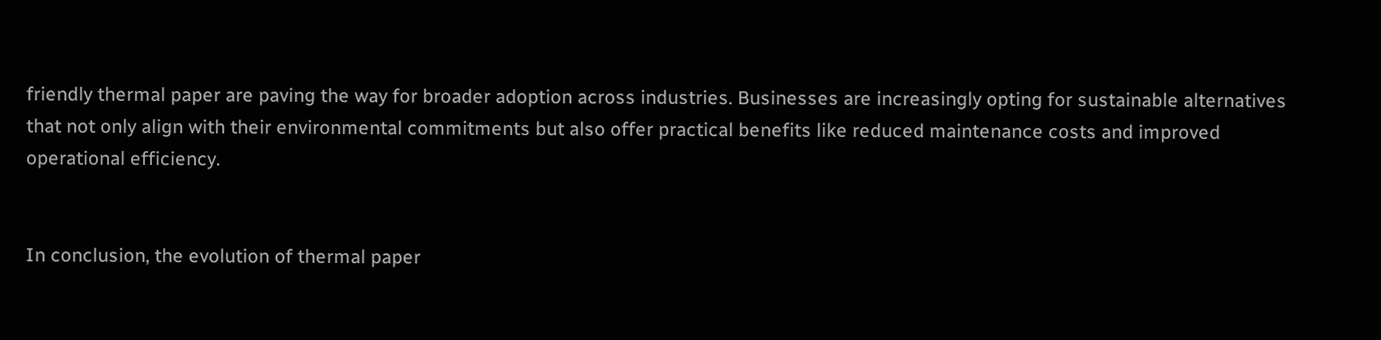friendly thermal paper are paving the way for broader adoption across industries. Businesses are increasingly opting for sustainable alternatives that not only align with their environmental commitments but also offer practical benefits like reduced maintenance costs and improved operational efficiency.


In conclusion, the evolution of thermal paper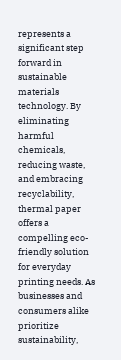represents a significant step forward in sustainable materials technology. By eliminating harmful chemicals, reducing waste, and embracing recyclability, thermal paper offers a compelling eco-friendly solution for everyday printing needs. As businesses and consumers alike prioritize sustainability,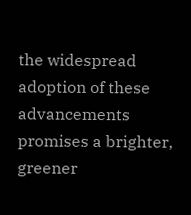the widespread adoption of these advancements promises a brighter, greener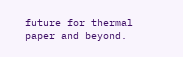future for thermal paper and beyond.